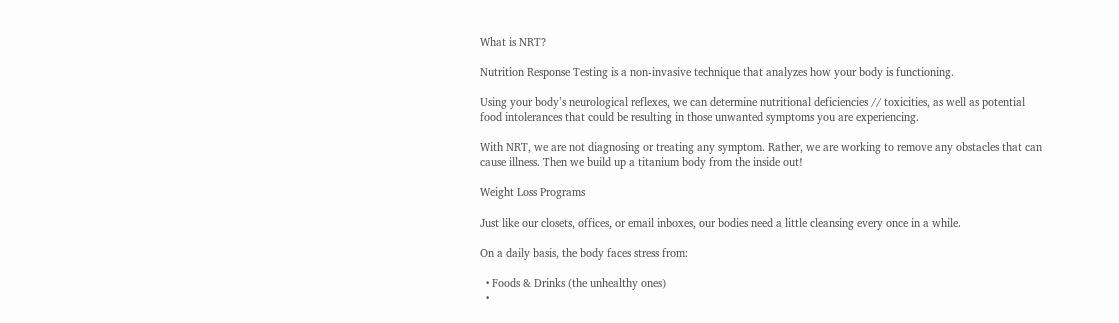What is NRT?

Nutrition Response Testing is a non-invasive technique that analyzes how your body is functioning.

Using your body’s neurological reflexes, we can determine nutritional deficiencies // toxicities, as well as potential food intolerances that could be resulting in those unwanted symptoms you are experiencing.

With NRT, we are not diagnosing or treating any symptom. Rather, we are working to remove any obstacles that can cause illness. Then we build up a titanium body from the inside out!

Weight Loss Programs

Just like our closets, offices, or email inboxes, our bodies need a little cleansing every once in a while.

On a daily basis, the body faces stress from:

  • Foods & Drinks (the unhealthy ones)
  •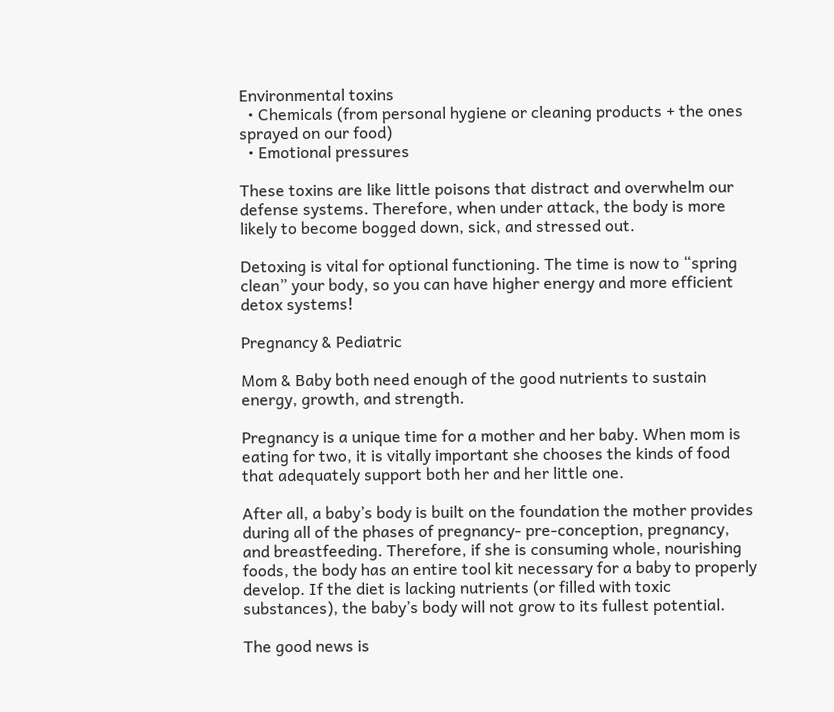Environmental toxins
  • Chemicals (from personal hygiene or cleaning products + the ones sprayed on our food)
  • Emotional pressures

These toxins are like little poisons that distract and overwhelm our defense systems. Therefore, when under attack, the body is more likely to become bogged down, sick, and stressed out.

Detoxing is vital for optional functioning. The time is now to “spring clean” your body, so you can have higher energy and more efficient detox systems!

Pregnancy & Pediatric

Mom & Baby both need enough of the good nutrients to sustain energy, growth, and strength.

Pregnancy is a unique time for a mother and her baby. When mom is eating for two, it is vitally important she chooses the kinds of food that adequately support both her and her little one.

After all, a baby’s body is built on the foundation the mother provides during all of the phases of pregnancy- pre-conception, pregnancy, and breastfeeding. Therefore, if she is consuming whole, nourishing foods, the body has an entire tool kit necessary for a baby to properly develop. If the diet is lacking nutrients (or filled with toxic substances), the baby’s body will not grow to its fullest potential.

The good news is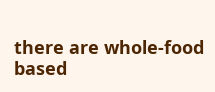there are whole-food based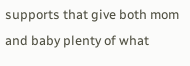supports that give both mom and baby plenty of what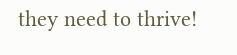they need to thrive!